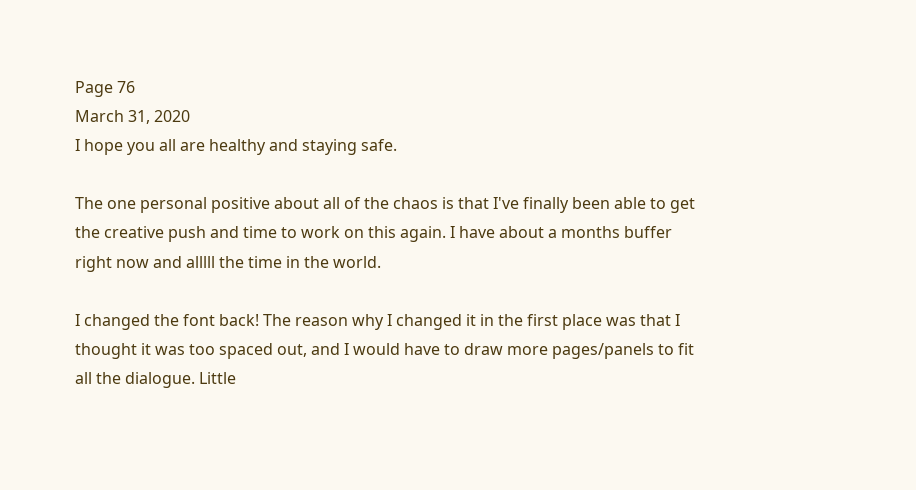Page 76
March 31, 2020
I hope you all are healthy and staying safe.

The one personal positive about all of the chaos is that I've finally been able to get the creative push and time to work on this again. I have about a months buffer right now and alllll the time in the world.

I changed the font back! The reason why I changed it in the first place was that I thought it was too spaced out, and I would have to draw more pages/panels to fit all the dialogue. Little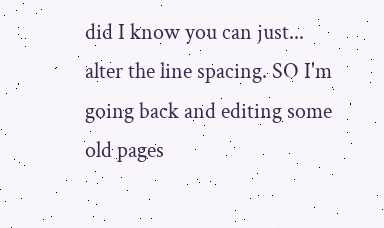did I know you can just... alter the line spacing. SO I'm going back and editing some old pages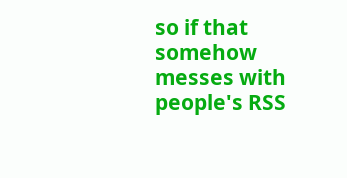so if that somehow messes with people's RSS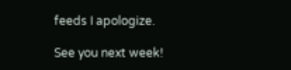feeds I apologize.

See you next week!